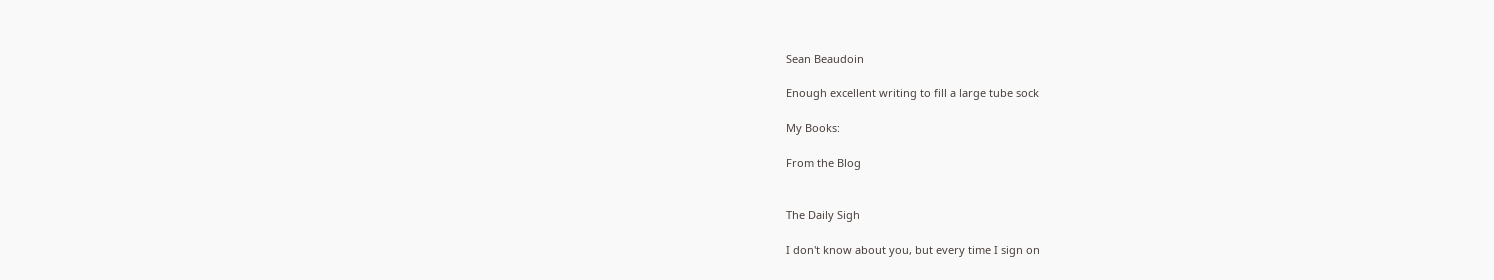Sean Beaudoin

Enough excellent writing to fill a large tube sock

My Books:

From the Blog


The Daily Sigh

I don't know about you, but every time I sign on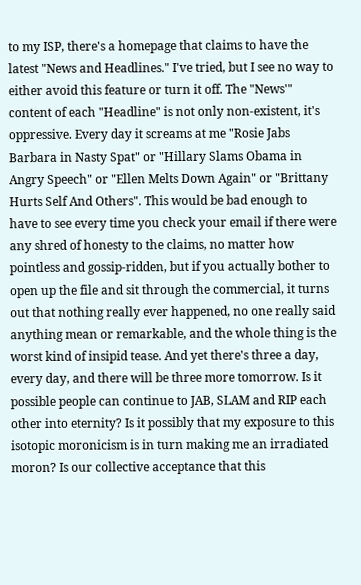to my ISP, there's a homepage that claims to have the latest "News and Headlines." I've tried, but I see no way to either avoid this feature or turn it off. The "News'" content of each "Headline" is not only non-existent, it's oppressive. Every day it screams at me "Rosie Jabs Barbara in Nasty Spat" or "Hillary Slams Obama in Angry Speech" or "Ellen Melts Down Again" or "Brittany Hurts Self And Others". This would be bad enough to have to see every time you check your email if there were any shred of honesty to the claims, no matter how pointless and gossip-ridden, but if you actually bother to open up the file and sit through the commercial, it turns out that nothing really ever happened, no one really said anything mean or remarkable, and the whole thing is the worst kind of insipid tease. And yet there's three a day, every day, and there will be three more tomorrow. Is it possible people can continue to JAB, SLAM and RIP each other into eternity? Is it possibly that my exposure to this isotopic moronicism is in turn making me an irradiated moron? Is our collective acceptance that this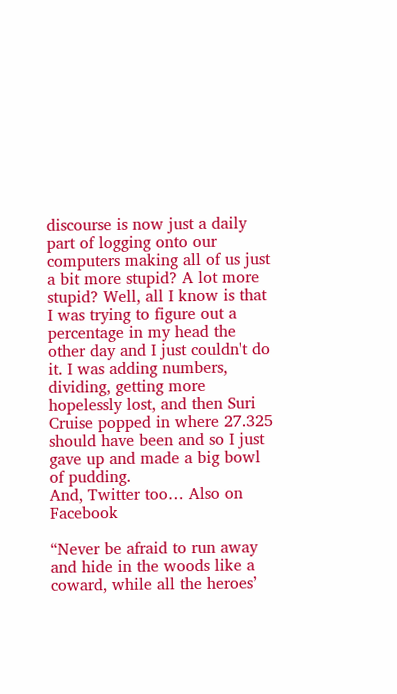discourse is now just a daily part of logging onto our computers making all of us just a bit more stupid? A lot more stupid? Well, all I know is that I was trying to figure out a percentage in my head the other day and I just couldn't do it. I was adding numbers, dividing, getting more hopelessly lost, and then Suri Cruise popped in where 27.325 should have been and so I just gave up and made a big bowl of pudding.
And, Twitter too… Also on Facebook

“Never be afraid to run away and hide in the woods like a coward, while all the heroes’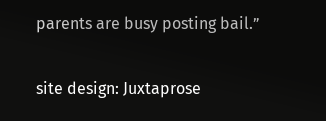parents are busy posting bail.”

site design: Juxtaprose